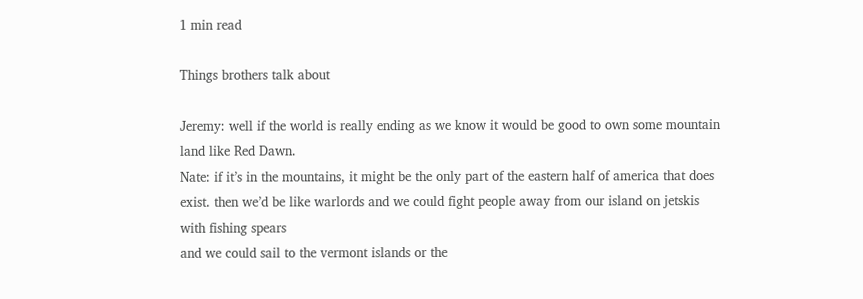1 min read

Things brothers talk about

Jeremy: well if the world is really ending as we know it would be good to own some mountain land like Red Dawn.
Nate: if it’s in the mountains, it might be the only part of the eastern half of america that does exist. then we’d be like warlords and we could fight people away from our island on jetskis with fishing spears
and we could sail to the vermont islands or the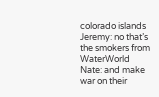colorado islands
Jeremy: no that’s the smokers from WaterWorld
Nate: and make war on their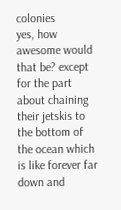colonies
yes, how awesome would that be? except for the part about chaining their jetskis to the bottom of the ocean which is like forever far down and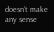doesn’t make any sense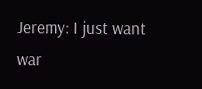Jeremy: I just want war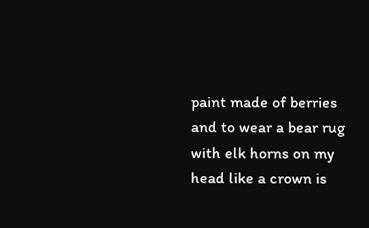paint made of berries and to wear a bear rug with elk horns on my head like a crown is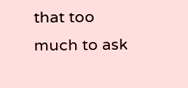that too much to ask